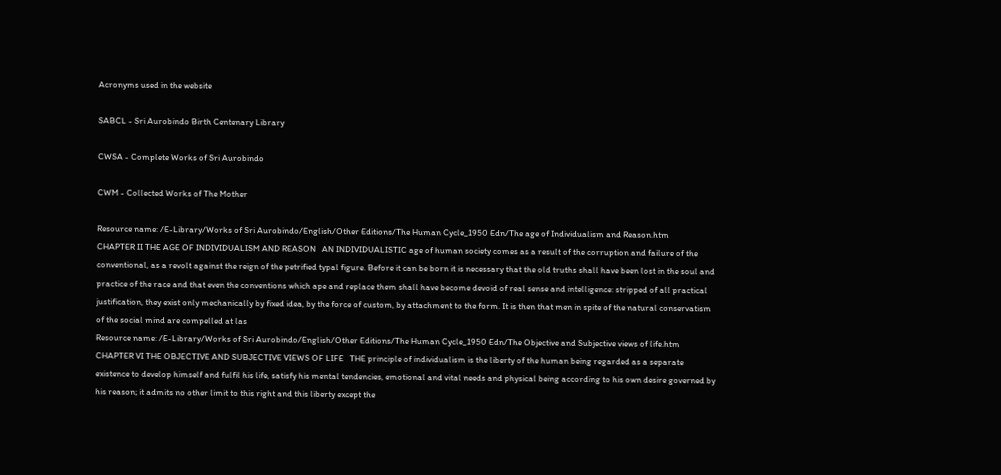Acronyms used in the website

SABCL - Sri Aurobindo Birth Centenary Library

CWSA - Complete Works of Sri Aurobindo

CWM - Collected Works of The Mother

Resource name: /E-Library/Works of Sri Aurobindo/English/Other Editions/The Human Cycle_1950 Edn/The age of Individualism and Reason.htm
CHAPTER II THE AGE OF INDIVIDUALISM AND REASON   AN INDIVIDUALISTIC age of human society comes as a result of the corruption and failure of the conventional, as a revolt against the reign of the petrified typal figure. Before it can be born it is necessary that the old truths shall have been lost in the soul and practice of the race and that even the conventions which ape and replace them shall have become devoid of real sense and intelligence: stripped of all practical justification, they exist only mechanically by fixed idea, by the force of custom, by attachment to the form. It is then that men in spite of the natural conservatism of the social mind are compelled at las
Resource name: /E-Library/Works of Sri Aurobindo/English/Other Editions/The Human Cycle_1950 Edn/The Objective and Subjective views of life.htm
CHAPTER VI THE OBJECTIVE AND SUBJECTIVE VIEWS OF LIFE   THE principle of individualism is the liberty of the human being regarded as a separate existence to develop himself and fulfil his life, satisfy his mental tendencies, emotional and vital needs and physical being according to his own desire governed by his reason; it admits no other limit to this right and this liberty except the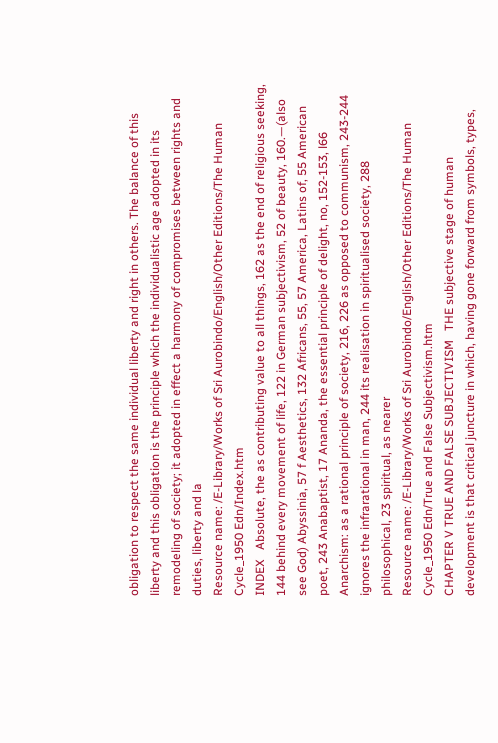obligation to respect the same individual liberty and right in others. The balance of this liberty and this obligation is the principle which the individualistic age adopted in its remodeling of society; it adopted in effect a harmony of compromises between rights and duties, liberty and la
Resource name: /E-Library/Works of Sri Aurobindo/English/Other Editions/The Human Cycle_1950 Edn/Index.htm
INDEX   Absolute, the as contributing value to all things, 162 as the end of religious seeking, 144 behind every movement of life, 122 in German subjectivism, 52 of beauty, 160.—(also see God) Abyssinia, 57 f Aesthetics, 132 Africans, 55, 57 America, Latins of, 55 American poet, 243 Anabaptist, 17 Ananda, the essential principle of delight, no, 152-153, l66 Anarchism: as a rational principle of society, 216, 226 as opposed to communism, 243-244 ignores the infrarational in man, 244 its realisation in spiritualised society, 288  philosophical, 23 spiritual, as nearer
Resource name: /E-Library/Works of Sri Aurobindo/English/Other Editions/The Human Cycle_1950 Edn/True and False Subjectivism.htm
CHAPTER V TRUE AND FALSE SUBJECTIVISM   THE subjective stage of human development is that critical juncture in which, having gone forward from symbols, types,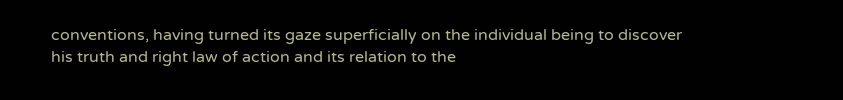conventions, having turned its gaze superficially on the individual being to discover his truth and right law of action and its relation to the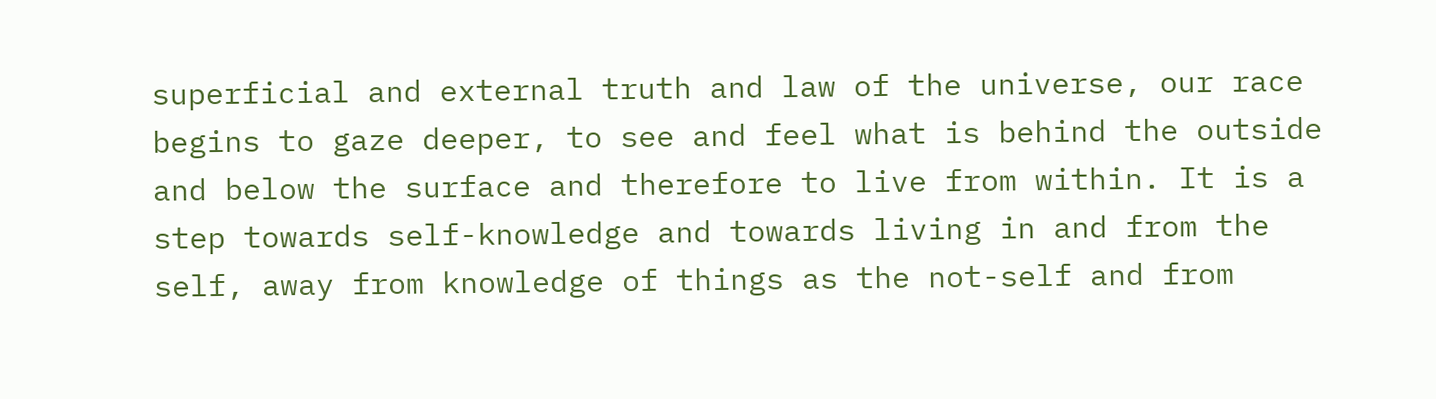superficial and external truth and law of the universe, our race begins to gaze deeper, to see and feel what is behind the outside and below the surface and therefore to live from within. It is a step towards self-knowledge and towards living in and from the self, away from knowledge of things as the not-self and from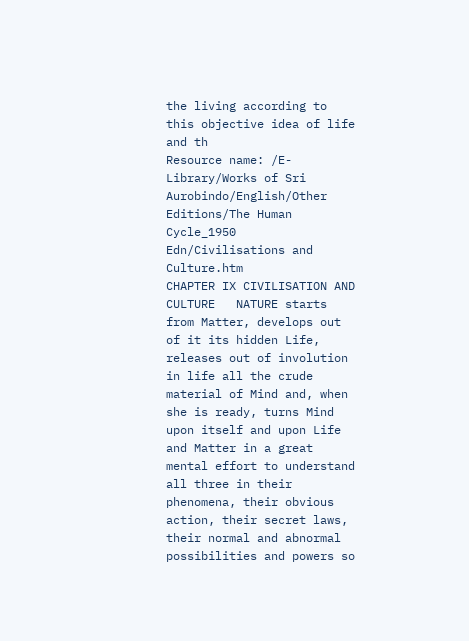the living according to this objective idea of life and th
Resource name: /E-Library/Works of Sri Aurobindo/English/Other Editions/The Human Cycle_1950 Edn/Civilisations and Culture.htm
CHAPTER IX CIVILISATION AND CULTURE   NATURE starts from Matter, develops out of it its hidden Life, releases out of involution in life all the crude material of Mind and, when she is ready, turns Mind upon itself and upon Life and Matter in a great mental effort to understand all three in their phenomena, their obvious action, their secret laws, their normal and abnormal possibilities and powers so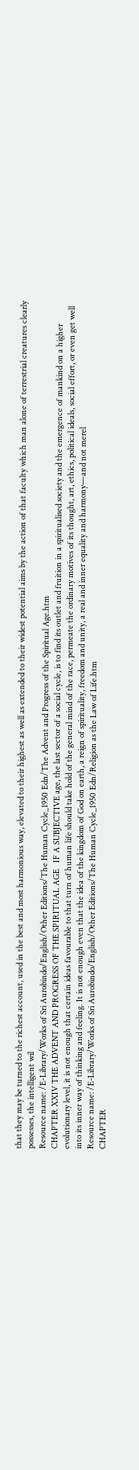that they may be turned to the richest account, used in the best and most harmonious way, elevated to their highest as well as extended to their widest potential aims by the action of that faculty which man alone of terrestrial creatures clearly possesses, the intelligent wil
Resource name: /E-Library/Works of Sri Aurobindo/English/Other Editions/The Human Cycle_1950 Edn/The Advent and Progress of the Spiritual Age.htm
CHAPTER XXIV THE ADVENT AND PROGRESS OF THE SPIRITUAL AGE   IF A SUBJECTIVE age, the last sector of a social cycle, is to find its outlet and fruition in a spiritualised society and the emergence of mankind on a higher evolutionary level, it is not enough that certain ideas favourable to that turn of human life should take hold of the general mind of the race, permeate the ordinary motives of its thought, art, ethics, political ideals, social effort, or even get well into its inner way of thinking and feeling. It is not enough even that the idea of the kingdom of God on earth, a reign of spirituality, freedom and unity, a real and inner equality and harmony—and not merel
Resource name: /E-Library/Works of Sri Aurobindo/English/Other Editions/The Human Cycle_1950 Edn/Religion as the Law of Life.htm
CHAPTER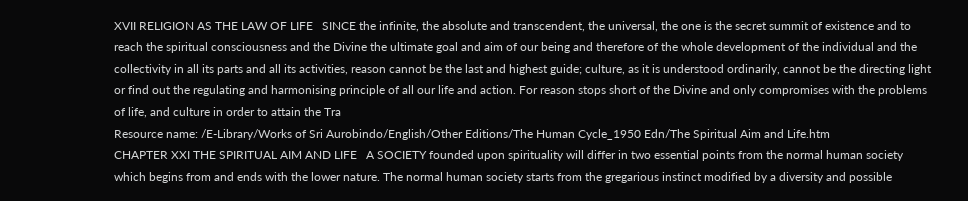XVII RELIGION AS THE LAW OF LIFE   SINCE the infinite, the absolute and transcendent, the universal, the one is the secret summit of existence and to reach the spiritual consciousness and the Divine the ultimate goal and aim of our being and therefore of the whole development of the individual and the collectivity in all its parts and all its activities, reason cannot be the last and highest guide; culture, as it is understood ordinarily, cannot be the directing light or find out the regulating and harmonising principle of all our life and action. For reason stops short of the Divine and only compromises with the problems of life, and culture in order to attain the Tra
Resource name: /E-Library/Works of Sri Aurobindo/English/Other Editions/The Human Cycle_1950 Edn/The Spiritual Aim and Life.htm
CHAPTER XXI THE SPIRITUAL AIM AND LIFE   A SOCIETY founded upon spirituality will differ in two essential points from the normal human society which begins from and ends with the lower nature. The normal human society starts from the gregarious instinct modified by a diversity and possible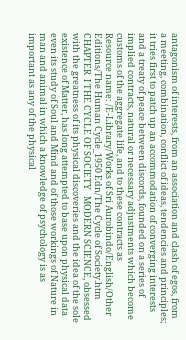antagonism of interests, from an association and clash of egos, from a meeting, combination, conflict of ideas, tendencies and principles; it tries first to patch up an accommodation of converging interests and a treaty of peace between discords, founded on a series of implied contracts, natural or necessary adjustments which become customs of the aggregate life, and to these contracts as
Resource name: /E-Library/Works of Sri Aurobindo/English/Other Editions/The Human Cycle_1950 Edn/The Cycle of Society.htm
CHAPTER  I THE CYCLE OF SOCIETY   MODERN SCIENCE, obsessed with the greatness of its physical discoveries and the idea of the sole existence of Matter, has long attempted to base upon physical data even its study of Soul and Mind and of those workings of Nature in man and animal in which a knowledge of psychology is as important as any of the physical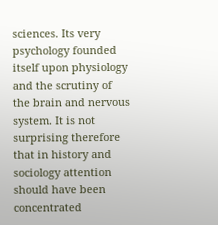sciences. Its very psychology founded itself upon physiology and the scrutiny of the brain and nervous system. It is not surprising therefore that in history and sociology attention should have been concentrated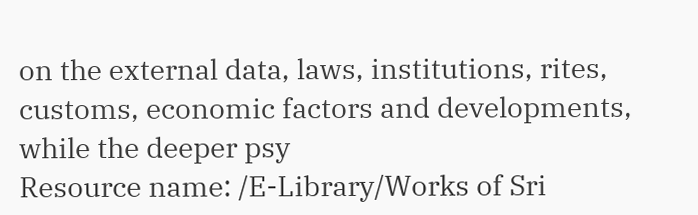on the external data, laws, institutions, rites, customs, economic factors and developments, while the deeper psy
Resource name: /E-Library/Works of Sri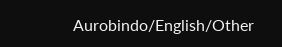Aurobindo/English/Other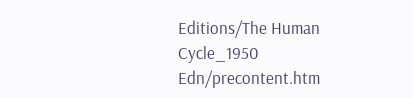Editions/The Human Cycle_1950 Edn/precontent.htm